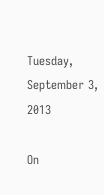Tuesday, September 3, 2013

On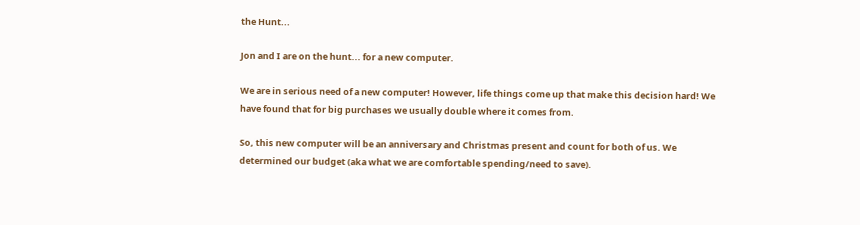the Hunt...

Jon and I are on the hunt... for a new computer.

We are in serious need of a new computer! However, life things come up that make this decision hard! We have found that for big purchases we usually double where it comes from.

So, this new computer will be an anniversary and Christmas present and count for both of us. We determined our budget (aka what we are comfortable spending/need to save).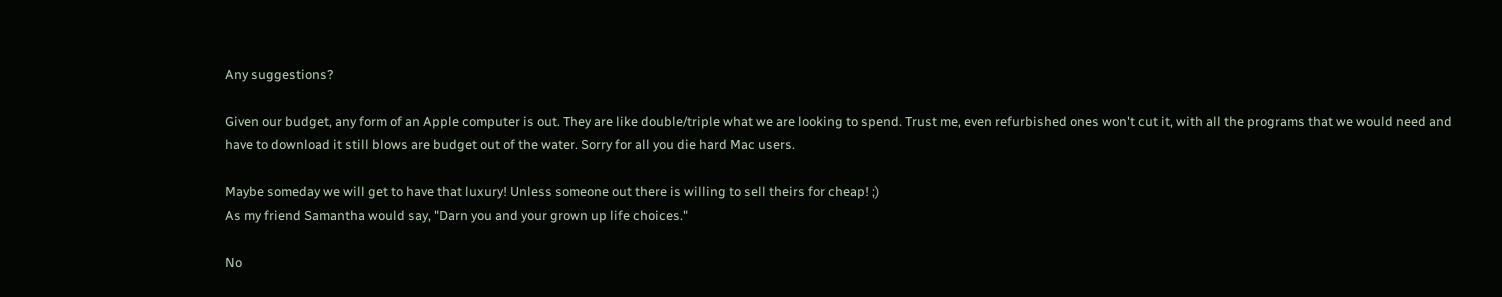Any suggestions?

Given our budget, any form of an Apple computer is out. They are like double/triple what we are looking to spend. Trust me, even refurbished ones won't cut it, with all the programs that we would need and have to download it still blows are budget out of the water. Sorry for all you die hard Mac users.

Maybe someday we will get to have that luxury! Unless someone out there is willing to sell theirs for cheap! ;)
As my friend Samantha would say, "Darn you and your grown up life choices."

No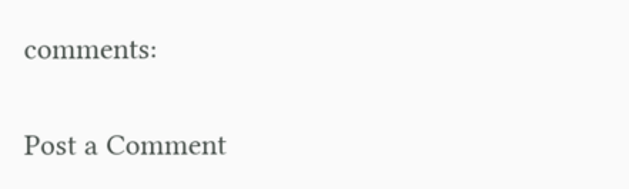comments:

Post a Comment